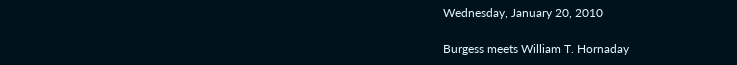Wednesday, January 20, 2010

Burgess meets William T. Hornaday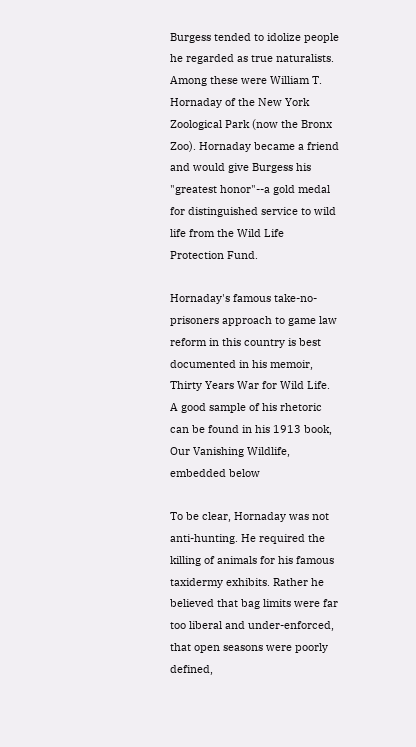Burgess tended to idolize people he regarded as true naturalists. Among these were William T. Hornaday of the New York Zoological Park (now the Bronx Zoo). Hornaday became a friend and would give Burgess his "greatest honor"--a gold medal for distinguished service to wild life from the Wild Life Protection Fund.

Hornaday's famous take-no-prisoners approach to game law reform in this country is best documented in his memoir, Thirty Years War for Wild Life. A good sample of his rhetoric can be found in his 1913 book, Our Vanishing Wildlife, embedded below

To be clear, Hornaday was not anti-hunting. He required the killing of animals for his famous taxidermy exhibits. Rather he believed that bag limits were far too liberal and under-enforced, that open seasons were poorly defined,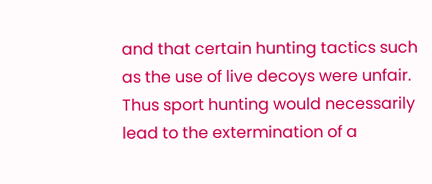and that certain hunting tactics such as the use of live decoys were unfair. Thus sport hunting would necessarily lead to the extermination of a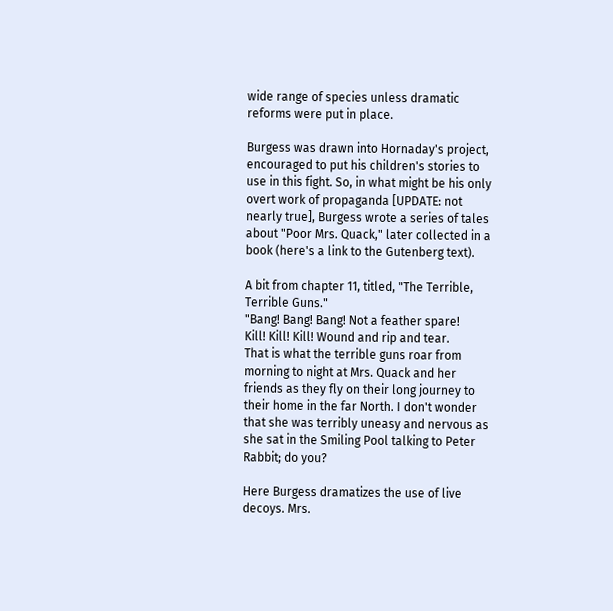wide range of species unless dramatic reforms were put in place.

Burgess was drawn into Hornaday's project, encouraged to put his children's stories to use in this fight. So, in what might be his only overt work of propaganda [UPDATE: not nearly true], Burgess wrote a series of tales about "Poor Mrs. Quack," later collected in a book (here's a link to the Gutenberg text).

A bit from chapter 11, titled, "The Terrible, Terrible Guns."
"Bang! Bang! Bang! Not a feather spare!
Kill! Kill! Kill! Wound and rip and tear.
That is what the terrible guns roar from morning to night at Mrs. Quack and her friends as they fly on their long journey to their home in the far North. I don't wonder that she was terribly uneasy and nervous as she sat in the Smiling Pool talking to Peter Rabbit; do you?

Here Burgess dramatizes the use of live decoys. Mrs.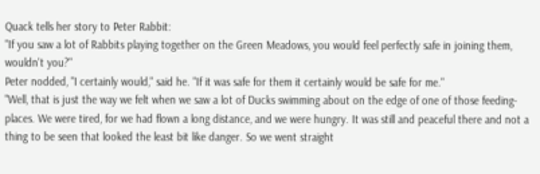Quack tells her story to Peter Rabbit:
"If you saw a lot of Rabbits playing together on the Green Meadows, you would feel perfectly safe in joining them, wouldn't you?"
Peter nodded, "I certainly would," said he. "If it was safe for them it certainly would be safe for me."
"Well, that is just the way we felt when we saw a lot of Ducks swimming about on the edge of one of those feeding-places. We were tired, for we had flown a long distance, and we were hungry. It was still and peaceful there and not a thing to be seen that looked the least bit like danger. So we went straight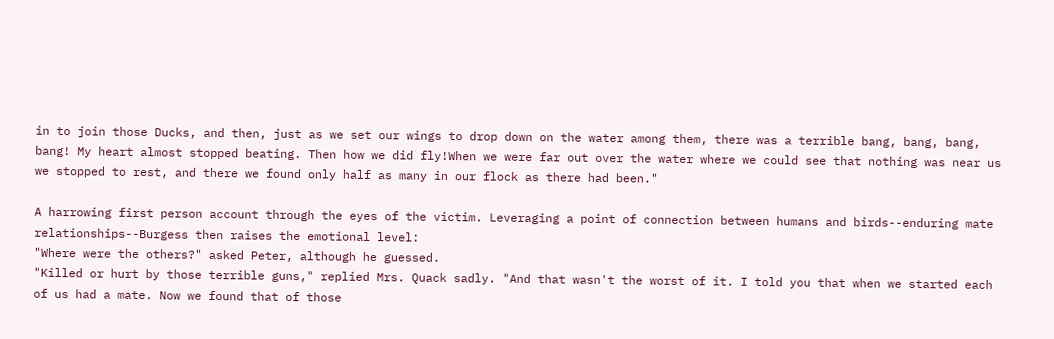in to join those Ducks, and then, just as we set our wings to drop down on the water among them, there was a terrible bang, bang, bang, bang! My heart almost stopped beating. Then how we did fly!When we were far out over the water where we could see that nothing was near us we stopped to rest, and there we found only half as many in our flock as there had been."

A harrowing first person account through the eyes of the victim. Leveraging a point of connection between humans and birds--enduring mate relationships--Burgess then raises the emotional level:
"Where were the others?" asked Peter, although he guessed.
"Killed or hurt by those terrible guns," replied Mrs. Quack sadly. "And that wasn't the worst of it. I told you that when we started each of us had a mate. Now we found that of those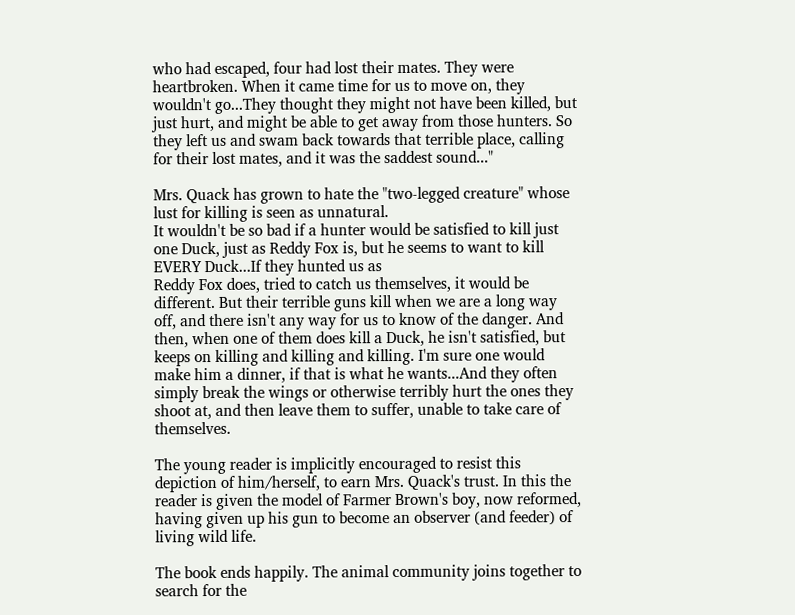who had escaped, four had lost their mates. They were heartbroken. When it came time for us to move on, they wouldn't go...They thought they might not have been killed, but just hurt, and might be able to get away from those hunters. So they left us and swam back towards that terrible place, calling for their lost mates, and it was the saddest sound..."

Mrs. Quack has grown to hate the "two-legged creature" whose lust for killing is seen as unnatural.
It wouldn't be so bad if a hunter would be satisfied to kill just one Duck, just as Reddy Fox is, but he seems to want to kill EVERY Duck...If they hunted us as
Reddy Fox does, tried to catch us themselves, it would be different. But their terrible guns kill when we are a long way off, and there isn't any way for us to know of the danger. And then, when one of them does kill a Duck, he isn't satisfied, but keeps on killing and killing and killing. I'm sure one would make him a dinner, if that is what he wants...And they often simply break the wings or otherwise terribly hurt the ones they shoot at, and then leave them to suffer, unable to take care of themselves.

The young reader is implicitly encouraged to resist this depiction of him/herself, to earn Mrs. Quack's trust. In this the reader is given the model of Farmer Brown's boy, now reformed, having given up his gun to become an observer (and feeder) of living wild life.

The book ends happily. The animal community joins together to search for the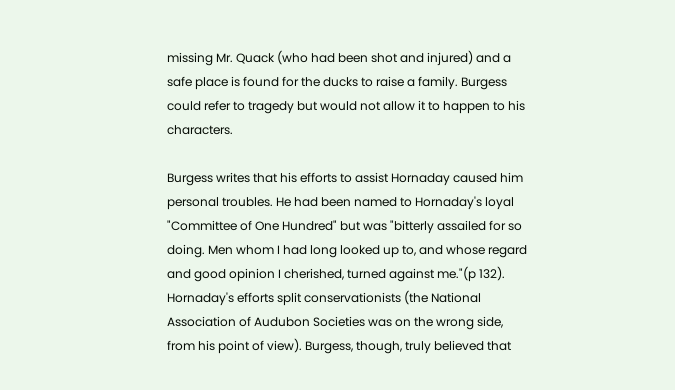missing Mr. Quack (who had been shot and injured) and a safe place is found for the ducks to raise a family. Burgess could refer to tragedy but would not allow it to happen to his characters.

Burgess writes that his efforts to assist Hornaday caused him personal troubles. He had been named to Hornaday's loyal "Committee of One Hundred" but was "bitterly assailed for so doing. Men whom I had long looked up to, and whose regard and good opinion I cherished, turned against me."(p 132). Hornaday's efforts split conservationists (the National Association of Audubon Societies was on the wrong side, from his point of view). Burgess, though, truly believed that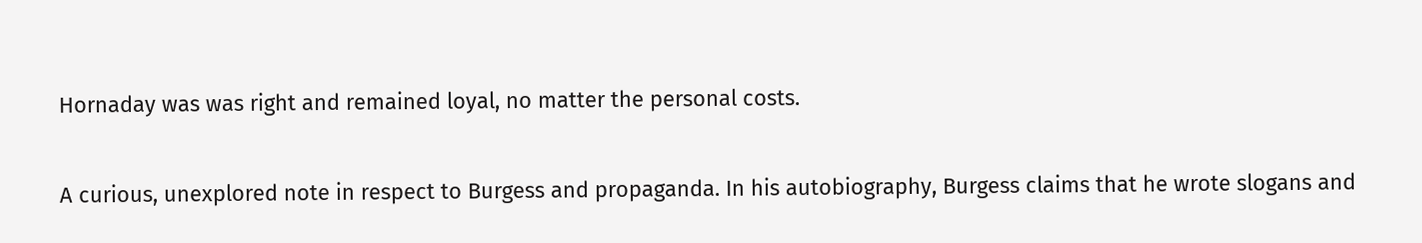Hornaday was was right and remained loyal, no matter the personal costs.

A curious, unexplored note in respect to Burgess and propaganda. In his autobiography, Burgess claims that he wrote slogans and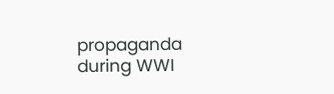propaganda during WWI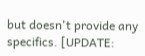but doesn't provide any specifics. [UPDATE: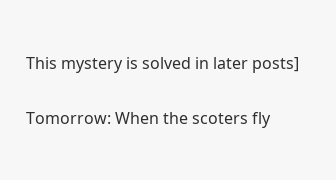This mystery is solved in later posts]

Tomorrow: When the scoters fly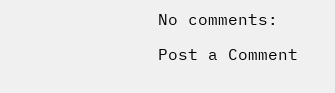No comments:

Post a Comment